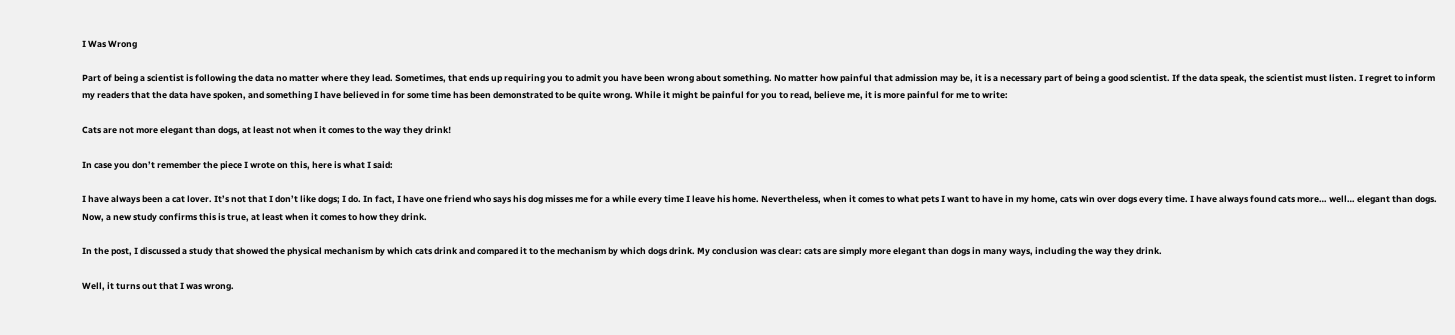I Was Wrong

Part of being a scientist is following the data no matter where they lead. Sometimes, that ends up requiring you to admit you have been wrong about something. No matter how painful that admission may be, it is a necessary part of being a good scientist. If the data speak, the scientist must listen. I regret to inform my readers that the data have spoken, and something I have believed in for some time has been demonstrated to be quite wrong. While it might be painful for you to read, believe me, it is more painful for me to write:

Cats are not more elegant than dogs, at least not when it comes to the way they drink!

In case you don’t remember the piece I wrote on this, here is what I said:

I have always been a cat lover. It’s not that I don’t like dogs; I do. In fact, I have one friend who says his dog misses me for a while every time I leave his home. Nevertheless, when it comes to what pets I want to have in my home, cats win over dogs every time. I have always found cats more… well… elegant than dogs. Now, a new study confirms this is true, at least when it comes to how they drink.

In the post, I discussed a study that showed the physical mechanism by which cats drink and compared it to the mechanism by which dogs drink. My conclusion was clear: cats are simply more elegant than dogs in many ways, including the way they drink.

Well, it turns out that I was wrong.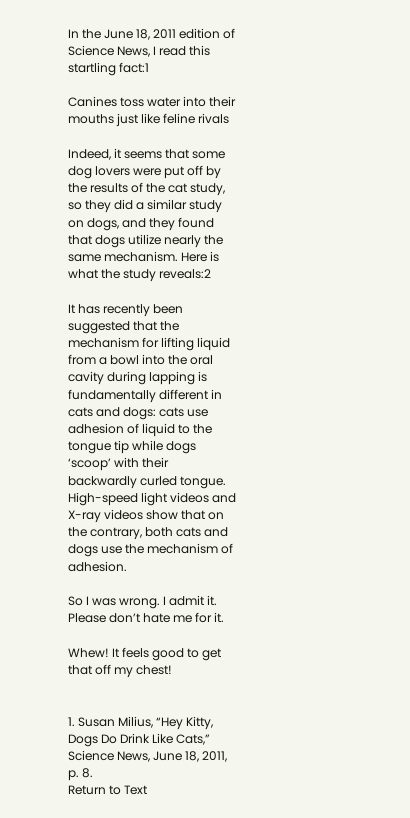In the June 18, 2011 edition of Science News, I read this startling fact:1

Canines toss water into their mouths just like feline rivals

Indeed, it seems that some dog lovers were put off by the results of the cat study, so they did a similar study on dogs, and they found that dogs utilize nearly the same mechanism. Here is what the study reveals:2

It has recently been suggested that the mechanism for lifting liquid from a bowl into the oral cavity during lapping is fundamentally different in cats and dogs: cats use adhesion of liquid to the tongue tip while dogs ‘scoop’ with their backwardly curled tongue. High-speed light videos and X-ray videos show that on the contrary, both cats and dogs use the mechanism of adhesion.

So I was wrong. I admit it. Please don’t hate me for it.

Whew! It feels good to get that off my chest!


1. Susan Milius, “Hey Kitty, Dogs Do Drink Like Cats,” Science News, June 18, 2011, p. 8.
Return to Text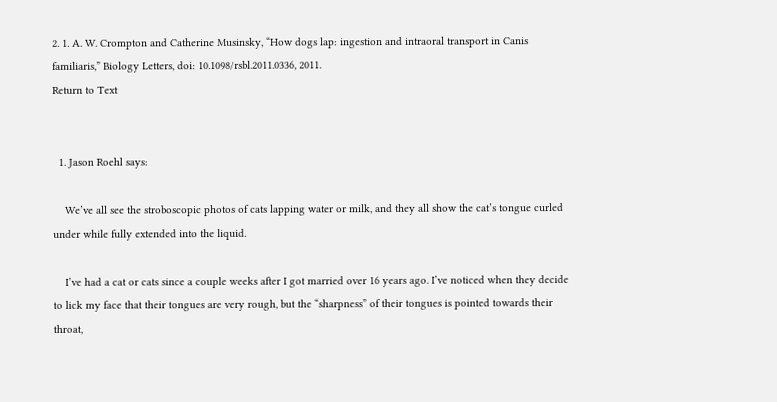2. 1. A. W. Crompton and Catherine Musinsky, “How dogs lap: ingestion and intraoral transport in Canis familiaris,” Biology Letters, doi: 10.1098/rsbl.2011.0336, 2011.
Return to Text


  1. Jason Roehl says:

    We’ve all see the stroboscopic photos of cats lapping water or milk, and they all show the cat’s tongue curled under while fully extended into the liquid.

    I’ve had a cat or cats since a couple weeks after I got married over 16 years ago. I’ve noticed when they decide to lick my face that their tongues are very rough, but the “sharpness” of their tongues is pointed towards their throat,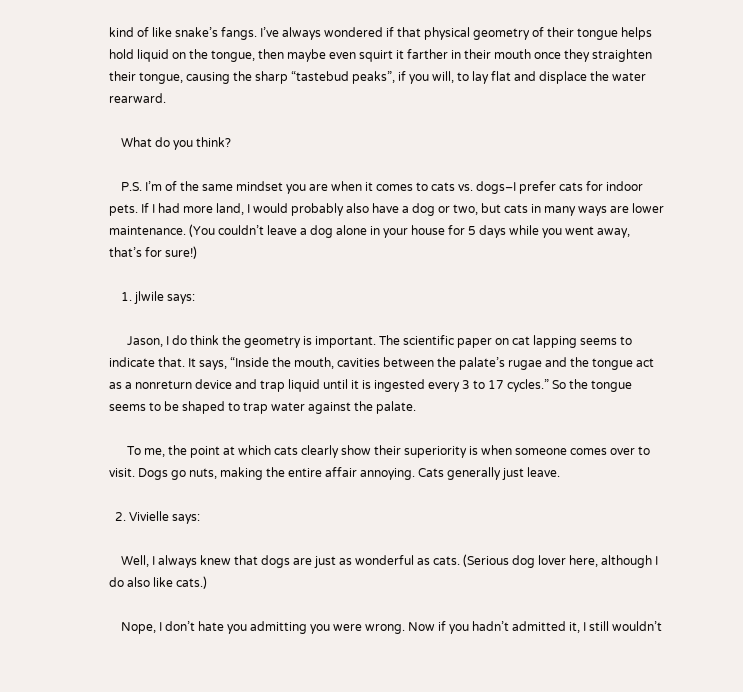kind of like snake’s fangs. I’ve always wondered if that physical geometry of their tongue helps hold liquid on the tongue, then maybe even squirt it farther in their mouth once they straighten their tongue, causing the sharp “tastebud peaks”, if you will, to lay flat and displace the water rearward.

    What do you think?

    P.S. I’m of the same mindset you are when it comes to cats vs. dogs–I prefer cats for indoor pets. If I had more land, I would probably also have a dog or two, but cats in many ways are lower maintenance. (You couldn’t leave a dog alone in your house for 5 days while you went away, that’s for sure!)

    1. jlwile says:

      Jason, I do think the geometry is important. The scientific paper on cat lapping seems to indicate that. It says, “Inside the mouth, cavities between the palate’s rugae and the tongue act as a nonreturn device and trap liquid until it is ingested every 3 to 17 cycles.” So the tongue seems to be shaped to trap water against the palate.

      To me, the point at which cats clearly show their superiority is when someone comes over to visit. Dogs go nuts, making the entire affair annoying. Cats generally just leave.

  2. Vivielle says:

    Well, I always knew that dogs are just as wonderful as cats. (Serious dog lover here, although I do also like cats.)

    Nope, I don’t hate you admitting you were wrong. Now if you hadn’t admitted it, I still wouldn’t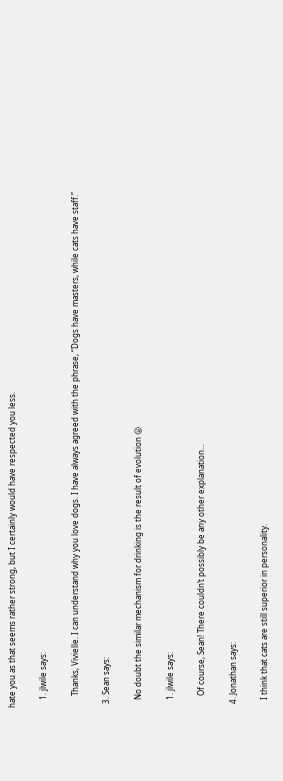hate you as that seems rather strong, but I certainly would have respected you less.

    1. jlwile says:

      Thanks, Vivielle. I can understand why you love dogs. I have always agreed with the phrase, “Dogs have masters, while cats have staff.”

  3. Sean says:

    No doubt the similar mechanism for drinking is the result of evolution 😛

    1. jlwile says:

      Of course, Sean! There couldn’t possibly be any other explanation…

  4. Jonathan says:

    I think that cats are still superior in personality.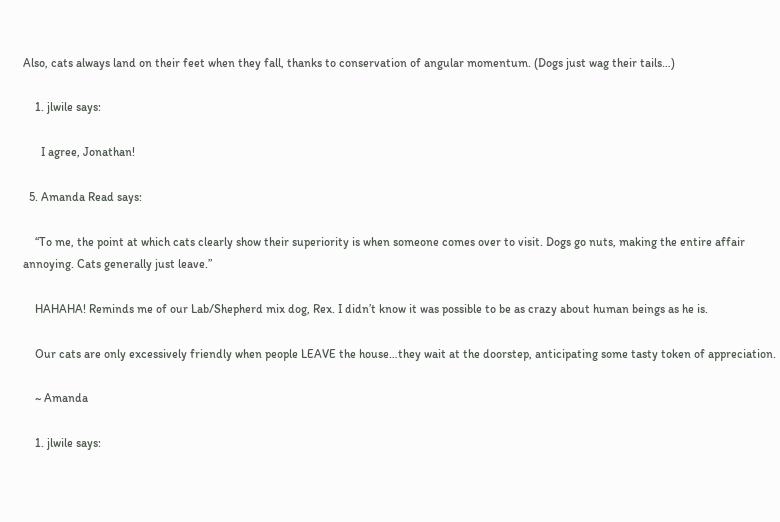Also, cats always land on their feet when they fall, thanks to conservation of angular momentum. (Dogs just wag their tails…)

    1. jlwile says:

      I agree, Jonathan!

  5. Amanda Read says:

    “To me, the point at which cats clearly show their superiority is when someone comes over to visit. Dogs go nuts, making the entire affair annoying. Cats generally just leave.”

    HAHAHA! Reminds me of our Lab/Shepherd mix dog, Rex. I didn’t know it was possible to be as crazy about human beings as he is.

    Our cats are only excessively friendly when people LEAVE the house…they wait at the doorstep, anticipating some tasty token of appreciation.

    ~ Amanda

    1. jlwile says: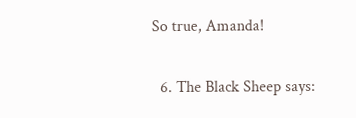So true, Amanda!

  6. The Black Sheep says: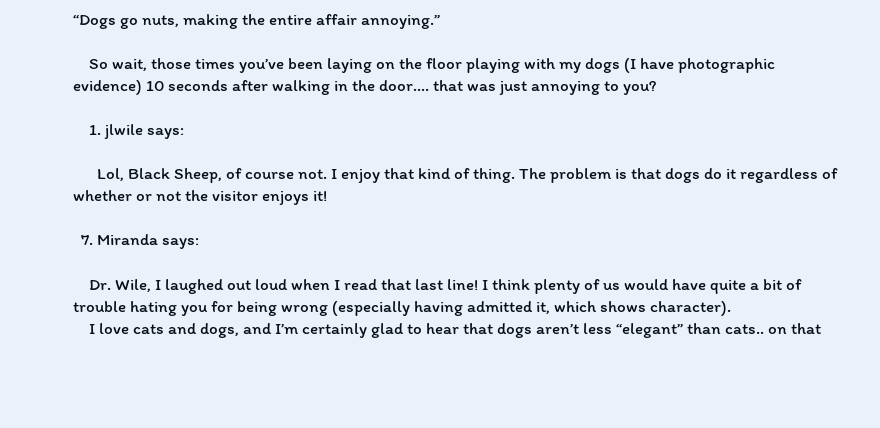“Dogs go nuts, making the entire affair annoying.”

    So wait, those times you’ve been laying on the floor playing with my dogs (I have photographic evidence) 10 seconds after walking in the door…. that was just annoying to you?

    1. jlwile says:

      Lol, Black Sheep, of course not. I enjoy that kind of thing. The problem is that dogs do it regardless of whether or not the visitor enjoys it!

  7. Miranda says:

    Dr. Wile, I laughed out loud when I read that last line! I think plenty of us would have quite a bit of trouble hating you for being wrong (especially having admitted it, which shows character).
    I love cats and dogs, and I’m certainly glad to hear that dogs aren’t less “elegant” than cats.. on that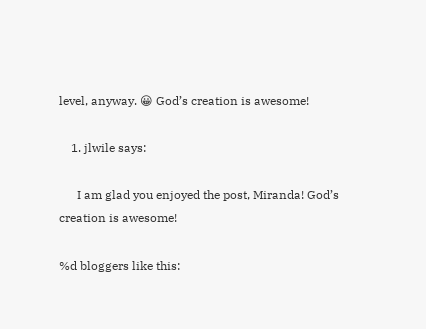level, anyway. 😀 God’s creation is awesome!

    1. jlwile says:

      I am glad you enjoyed the post, Miranda! God’s creation is awesome!

%d bloggers like this: